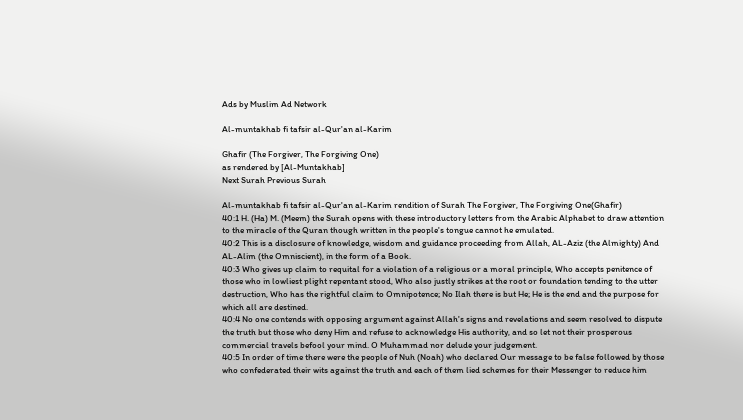Ads by Muslim Ad Network

Al-muntakhab fi tafsir al-Qur'an al-Karim

Ghafir (The Forgiver, The Forgiving One)
as rendered by [Al-Muntakhab]
Next Surah Previous Surah

Al-muntakhab fi tafsir al-Qur'an al-Karim rendition of Surah The Forgiver, The Forgiving One(Ghafir)
40:1 H. (Ha) M. (Meem) the Surah opens with these introductory letters from the Arabic Alphabet to draw attention to the miracle of the Quran though written in the people's tongue cannot he emulated.
40:2 This is a disclosure of knowledge, wisdom and guidance proceeding from Allah, AL-Aziz (the Almighty) And AL-Alim (the Omniscient), in the form of a Book.
40:3 Who gives up claim to requital for a violation of a religious or a moral principle, Who accepts penitence of those who in lowliest plight repentant stood, Who also justly strikes at the root or foundation tending to the utter destruction, Who has the rightful claim to Omnipotence; No Ilah there is but He; He is the end and the purpose for which all are destined.
40:4 No one contends with opposing argument against Allah's signs and revelations and seem resolved to dispute the truth but those who deny Him and refuse to acknowledge His authority, and so let not their prosperous commercial travels befool your mind. O Muhammad nor delude your judgement.
40:5 In order of time there were the people of Nuh (Noah) who declared Our message to be false followed by those who confederated their wits against the truth and each of them lied schemes for their Messenger to reduce him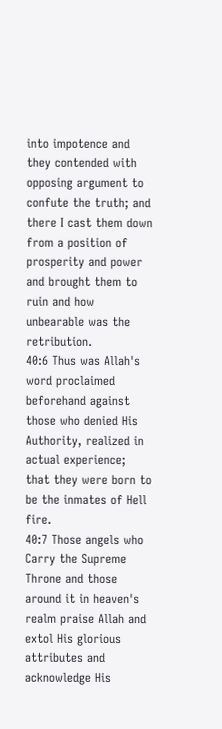into impotence and they contended with opposing argument to confute the truth; and there I cast them down from a position of prosperity and power and brought them to ruin and how unbearable was the retribution.
40:6 Thus was Allah's word proclaimed beforehand against those who denied His Authority, realized in actual experience; that they were born to be the inmates of Hell fire.
40:7 Those angels who Carry the Supreme Throne and those around it in heaven's realm praise Allah and extol His glorious attributes and acknowledge His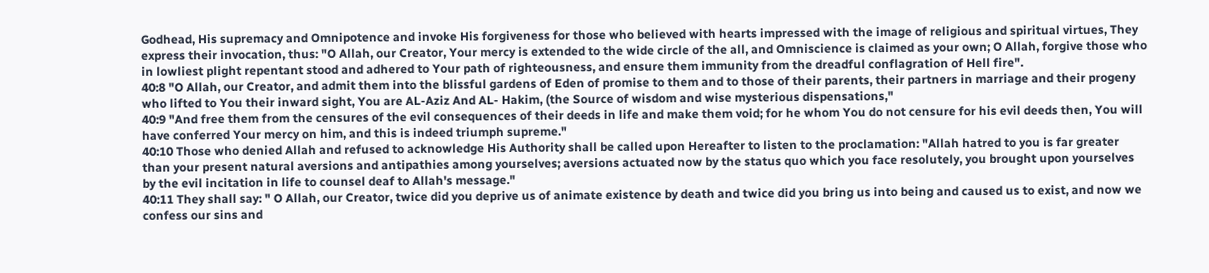Godhead, His supremacy and Omnipotence and invoke His forgiveness for those who believed with hearts impressed with the image of religious and spiritual virtues, They express their invocation, thus: "O Allah, our Creator, Your mercy is extended to the wide circle of the all, and Omniscience is claimed as your own; O Allah, forgive those who in lowliest plight repentant stood and adhered to Your path of righteousness, and ensure them immunity from the dreadful conflagration of Hell fire".
40:8 "O Allah, our Creator, and admit them into the blissful gardens of Eden of promise to them and to those of their parents, their partners in marriage and their progeny who lifted to You their inward sight, You are AL-Aziz And AL- Hakim, (the Source of wisdom and wise mysterious dispensations,"
40:9 "And free them from the censures of the evil consequences of their deeds in life and make them void; for he whom You do not censure for his evil deeds then, You will have conferred Your mercy on him, and this is indeed triumph supreme."
40:10 Those who denied Allah and refused to acknowledge His Authority shall be called upon Hereafter to listen to the proclamation: "Allah hatred to you is far greater than your present natural aversions and antipathies among yourselves; aversions actuated now by the status quo which you face resolutely, you brought upon yourselves by the evil incitation in life to counsel deaf to Allah's message."
40:11 They shall say: " O Allah, our Creator, twice did you deprive us of animate existence by death and twice did you bring us into being and caused us to exist, and now we confess our sins and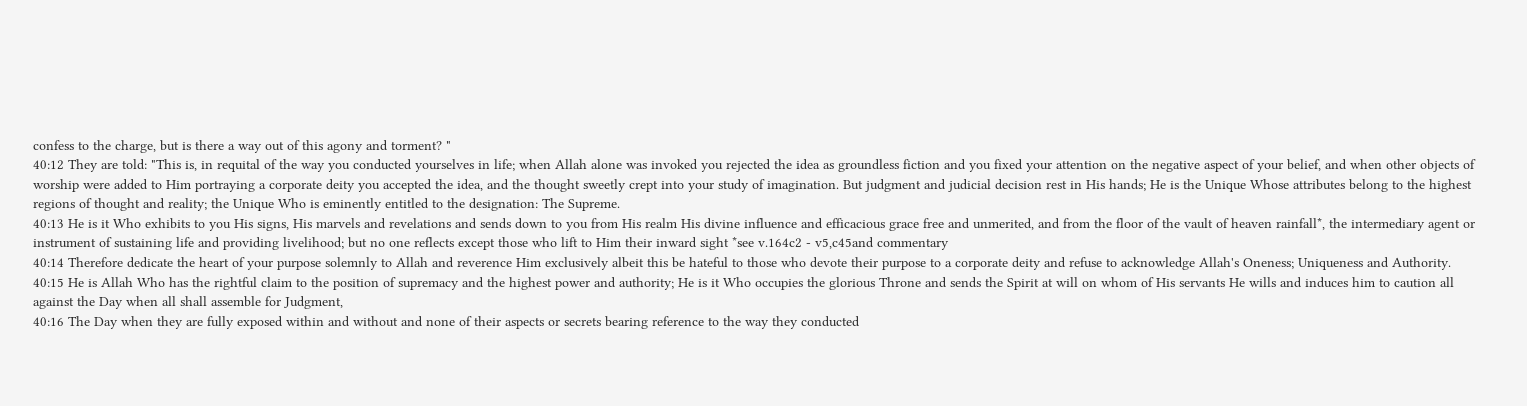confess to the charge, but is there a way out of this agony and torment? "
40:12 They are told: "This is, in requital of the way you conducted yourselves in life; when Allah alone was invoked you rejected the idea as groundless fiction and you fixed your attention on the negative aspect of your belief, and when other objects of worship were added to Him portraying a corporate deity you accepted the idea, and the thought sweetly crept into your study of imagination. But judgment and judicial decision rest in His hands; He is the Unique Whose attributes belong to the highest regions of thought and reality; the Unique Who is eminently entitled to the designation: The Supreme.
40:13 He is it Who exhibits to you His signs, His marvels and revelations and sends down to you from His realm His divine influence and efficacious grace free and unmerited, and from the floor of the vault of heaven rainfall*, the intermediary agent or instrument of sustaining life and providing livelihood; but no one reflects except those who lift to Him their inward sight *see v.164c2 - v5,c45and commentary
40:14 Therefore dedicate the heart of your purpose solemnly to Allah and reverence Him exclusively albeit this be hateful to those who devote their purpose to a corporate deity and refuse to acknowledge Allah's Oneness; Uniqueness and Authority.
40:15 He is Allah Who has the rightful claim to the position of supremacy and the highest power and authority; He is it Who occupies the glorious Throne and sends the Spirit at will on whom of His servants He wills and induces him to caution all against the Day when all shall assemble for Judgment,
40:16 The Day when they are fully exposed within and without and none of their aspects or secrets bearing reference to the way they conducted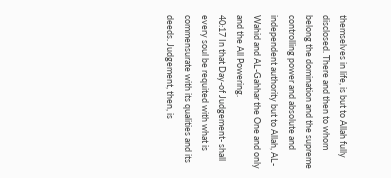themselves in life, is but to Allah fully disclosed. There and then to whom belong the domination and the supreme controlling power and absolute and independent authority but to Allah, AL-Wahid and AL-Gahhar the One and only and the All Powering.
40:17 In that Day-of Judgement- shall every soul be requited with what is commensurate with its qualities and its deeds. Judgement, then, is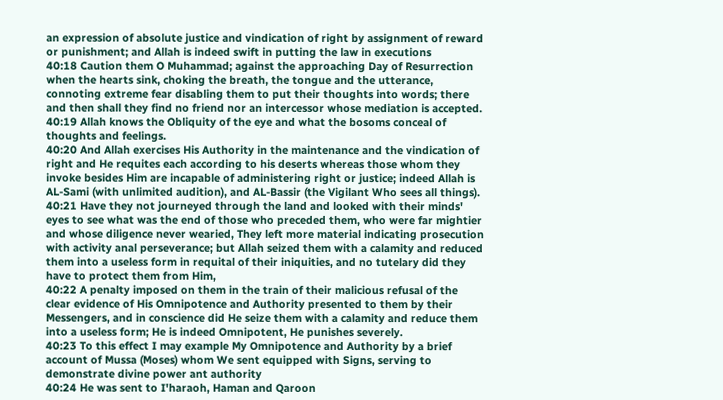an expression of absolute justice and vindication of right by assignment of reward or punishment; and Allah is indeed swift in putting the law in executions
40:18 Caution them O Muhammad; against the approaching Day of Resurrection when the hearts sink, choking the breath, the tongue and the utterance, connoting extreme fear disabling them to put their thoughts into words; there and then shall they find no friend nor an intercessor whose mediation is accepted.
40:19 Allah knows the Obliquity of the eye and what the bosoms conceal of thoughts and feelings.
40:20 And Allah exercises His Authority in the maintenance and the vindication of right and He requites each according to his deserts whereas those whom they invoke besides Him are incapable of administering right or justice; indeed Allah is AL-Sami (with unlimited audition), and AL-Bassir (the Vigilant Who sees all things).
40:21 Have they not journeyed through the land and looked with their minds' eyes to see what was the end of those who preceded them, who were far mightier and whose diligence never wearied, They left more material indicating prosecution with activity anal perseverance; but Allah seized them with a calamity and reduced them into a useless form in requital of their iniquities, and no tutelary did they have to protect them from Him,
40:22 A penalty imposed on them in the train of their malicious refusal of the clear evidence of His Omnipotence and Authority presented to them by their Messengers, and in conscience did He seize them with a calamity and reduce them into a useless form; He is indeed Omnipotent, He punishes severely.
40:23 To this effect I may example My Omnipotence and Authority by a brief account of Mussa (Moses) whom We sent equipped with Signs, serving to demonstrate divine power ant authority
40:24 He was sent to I'haraoh, Haman and Qaroon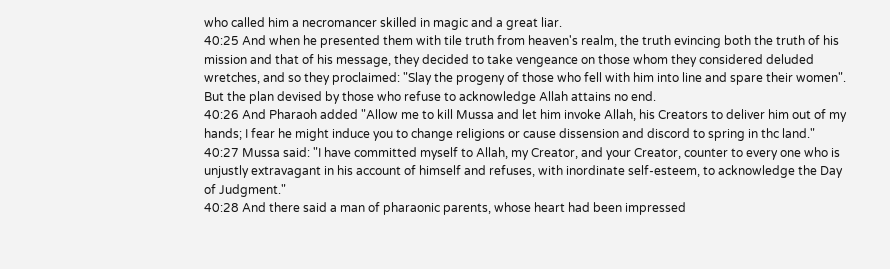who called him a necromancer skilled in magic and a great liar.
40:25 And when he presented them with tile truth from heaven's realm, the truth evincing both the truth of his mission and that of his message, they decided to take vengeance on those whom they considered deluded wretches, and so they proclaimed: "Slay the progeny of those who fell with him into line and spare their women". But the plan devised by those who refuse to acknowledge Allah attains no end.
40:26 And Pharaoh added "Allow me to kill Mussa and let him invoke Allah, his Creators to deliver him out of my hands; I fear he might induce you to change religions or cause dissension and discord to spring in thc land."
40:27 Mussa said: "I have committed myself to Allah, my Creator, and your Creator, counter to every one who is unjustly extravagant in his account of himself and refuses, with inordinate self-esteem, to acknowledge the Day of Judgment."
40:28 And there said a man of pharaonic parents, whose heart had been impressed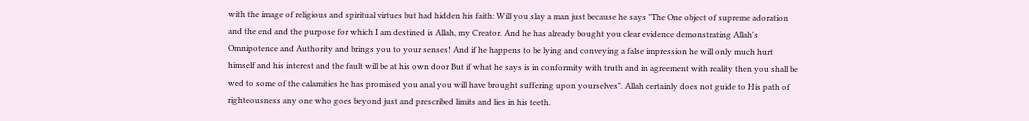with the image of religious and spiritual virtues but had hidden his faith: Will you slay a man just because he says "The One object of supreme adoration and the end and the purpose for which I am destined is Allah, my Creator. And he has already bought you clear evidence demonstrating Allah's Omnipotence and Authority and brings you to your senses! And if he happens to be lying and conveying a false impression he will only much hurt himself and his interest and the fault will be at his own door But if what he says is in conformity with truth and in agreement with reality then you shall be wed to some of the calamities he has promised you anal you will have brought suffering upon yourselves". Allah certainly does not guide to His path of righteousness any one who goes beyond just and prescribed limits and lies in his teeth.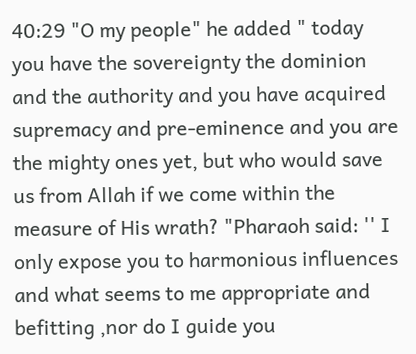40:29 "O my people" he added " today you have the sovereignty the dominion and the authority and you have acquired supremacy and pre-eminence and you are the mighty ones yet, but who would save us from Allah if we come within the measure of His wrath? "Pharaoh said: '' I only expose you to harmonious influences and what seems to me appropriate and befitting ,nor do I guide you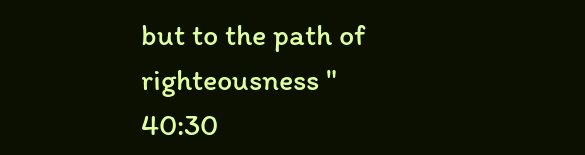but to the path of righteousness "
40:30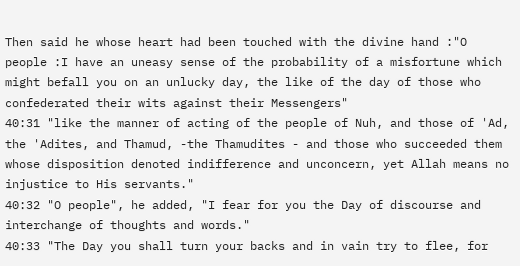Then said he whose heart had been touched with the divine hand :"O people :I have an uneasy sense of the probability of a misfortune which might befall you on an unlucky day, the like of the day of those who confederated their wits against their Messengers"
40:31 "like the manner of acting of the people of Nuh, and those of 'Ad, the 'Adites, and Thamud, -the Thamudites - and those who succeeded them whose disposition denoted indifference and unconcern, yet Allah means no injustice to His servants."
40:32 "O people", he added, "I fear for you the Day of discourse and interchange of thoughts and words."
40:33 "The Day you shall turn your backs and in vain try to flee, for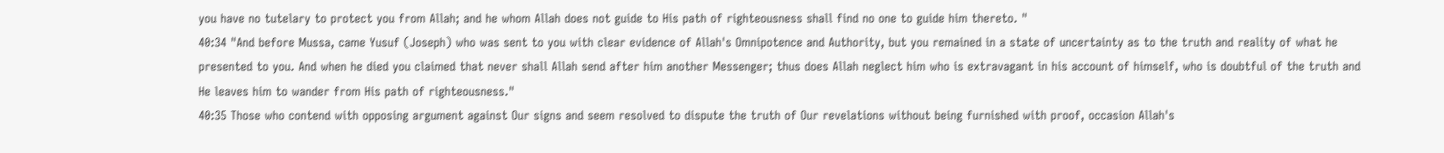you have no tutelary to protect you from Allah; and he whom Allah does not guide to His path of righteousness shall find no one to guide him thereto. "
40:34 "And before Mussa, came Yusuf (Joseph) who was sent to you with clear evidence of Allah's Omnipotence and Authority, but you remained in a state of uncertainty as to the truth and reality of what he presented to you. And when he died you claimed that never shall Allah send after him another Messenger; thus does Allah neglect him who is extravagant in his account of himself, who is doubtful of the truth and He leaves him to wander from His path of righteousness."
40:35 Those who contend with opposing argument against Our signs and seem resolved to dispute the truth of Our revelations without being furnished with proof, occasion Allah's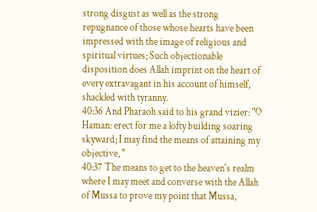strong disgust as well as the strong repugnance of those whose hearts have been impressed with the image of religious and spiritual virtues; Such objectionable disposition does Allah imprint on the heart of every extravagant in his account of himself, shackled with tyranny.
40:36 And Pharaoh said to his grand vizier: "O Haman: erect for me a lofty building soaring skyward; I may find the means of attaining my objective, "
40:37 The means to get to the heaven's realm where I may meet and converse with the Allah of Mussa to prove my point that Mussa,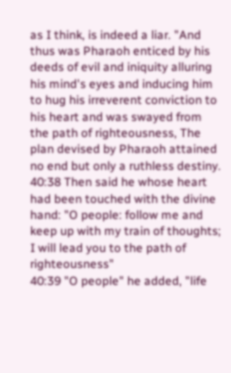as I think, is indeed a liar. "And thus was Pharaoh enticed by his deeds of evil and iniquity alluring his mind's eyes and inducing him to hug his irreverent conviction to his heart and was swayed from the path of righteousness, The plan devised by Pharaoh attained no end but only a ruthless destiny.
40:38 Then said he whose heart had been touched with the divine hand: "O people: follow me and keep up with my train of thoughts; I will lead you to the path of righteousness"
40:39 "O people" he added, "life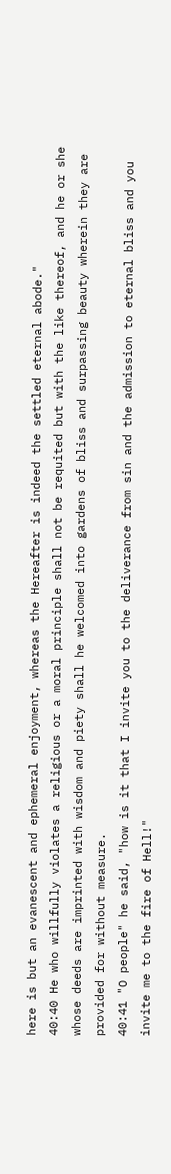here is but an evanescent and ephemeral enjoyment, whereas the Hereafter is indeed the settled eternal abode."
40:40 He who willfully violates a religious or a moral principle shall not be requited but with the like thereof, and he or she whose deeds are imprinted with wisdom and piety shall he welcomed into gardens of bliss and surpassing beauty wherein they are provided for without measure.
40:41 "O people" he said, "how is it that I invite you to the deliverance from sin and the admission to eternal bliss and you invite me to the fire of Hell!"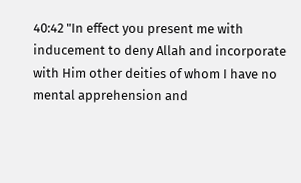40:42 "In effect you present me with inducement to deny Allah and incorporate with Him other deities of whom I have no mental apprehension and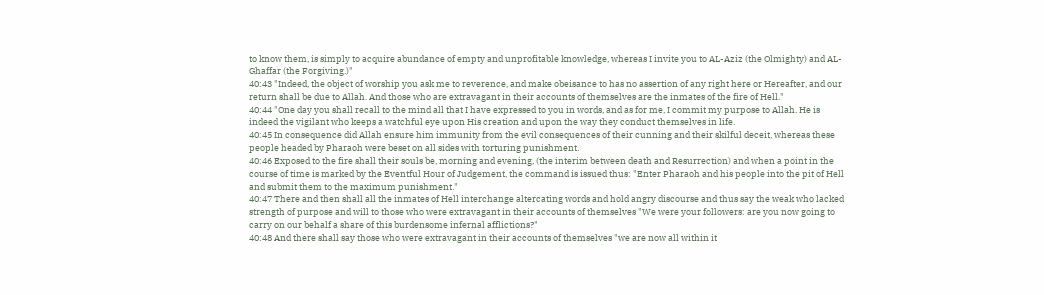to know them, is simply to acquire abundance of empty and unprofitable knowledge, whereas I invite you to AL-Aziz (the Olmighty) and AL-Ghaffar (the Forgiving.)"
40:43 "Indeed, the object of worship you ask me to reverence, and make obeisance to has no assertion of any right here or Hereafter, and our return shall be due to Allah. And those who are extravagant in their accounts of themselves are the inmates of the fire of Hell."
40:44 "One day you shall recall to the mind all that I have expressed to you in words, and as for me, I commit my purpose to Allah. He is indeed the vigilant who keeps a watchful eye upon His creation and upon the way they conduct themselves in life.
40:45 In consequence did Allah ensure him immunity from the evil consequences of their cunning and their skilful deceit, whereas these people headed by Pharaoh were beset on all sides with torturing punishment.
40:46 Exposed to the fire shall their souls be, morning and evening, (the interim between death and Resurrection) and when a point in the course of time is marked by the Eventful Hour of Judgement, the command is issued thus: "Enter Pharaoh and his people into the pit of Hell and submit them to the maximum punishment."
40:47 There and then shall all the inmates of Hell interchange altercating words and hold angry discourse and thus say the weak who lacked strength of purpose and will to those who were extravagant in their accounts of themselves "We were your followers: are you now going to carry on our behalf a share of this burdensome infernal afflictions?"
40:48 And there shall say those who were extravagant in their accounts of themselves "we are now all within it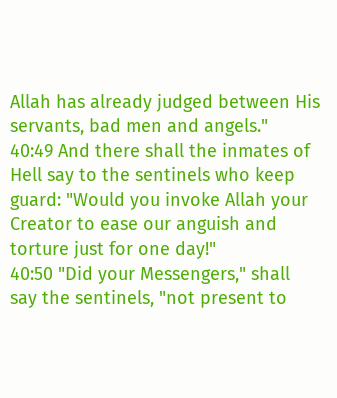Allah has already judged between His servants, bad men and angels."
40:49 And there shall the inmates of Hell say to the sentinels who keep guard: "Would you invoke Allah your Creator to ease our anguish and torture just for one day!"
40:50 "Did your Messengers," shall say the sentinels, "not present to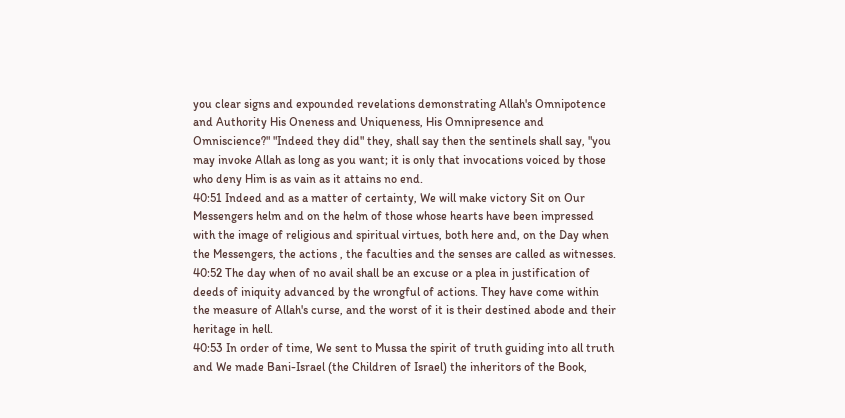you clear signs and expounded revelations demonstrating Allah's Omnipotence and Authority His Oneness and Uniqueness, His Omnipresence and Omniscience?" "Indeed they did" they, shall say then the sentinels shall say, "you may invoke Allah as long as you want; it is only that invocations voiced by those who deny Him is as vain as it attains no end.
40:51 Indeed and as a matter of certainty, We will make victory Sit on Our Messengers helm and on the helm of those whose hearts have been impressed with the image of religious and spiritual virtues, both here and, on the Day when the Messengers, the actions , the faculties and the senses are called as witnesses.
40:52 The day when of no avail shall be an excuse or a plea in justification of deeds of iniquity advanced by the wrongful of actions. They have come within the measure of Allah's curse, and the worst of it is their destined abode and their heritage in hell.
40:53 In order of time, We sent to Mussa the spirit of truth guiding into all truth and We made Bani-Israel (the Children of Israel) the inheritors of the Book,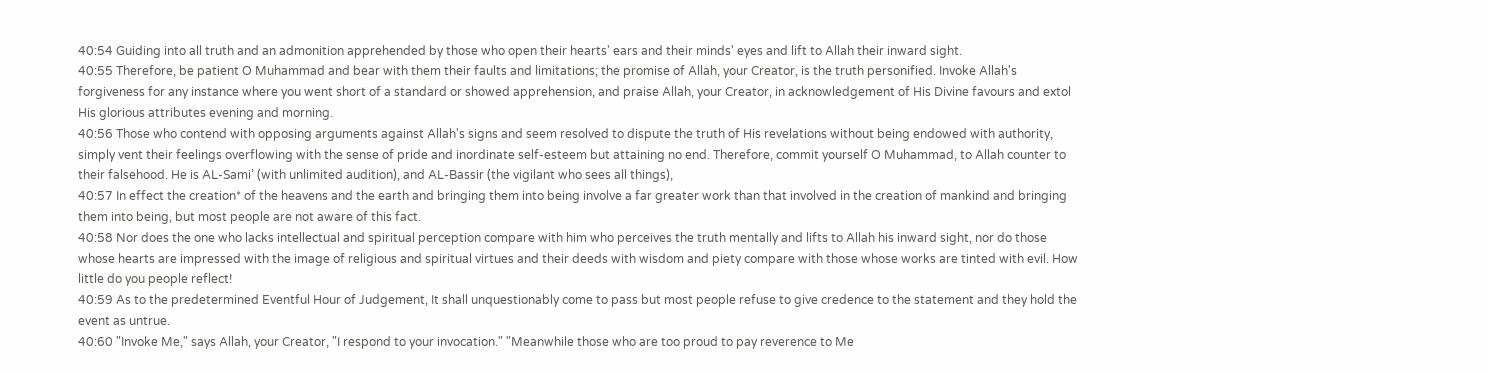40:54 Guiding into all truth and an admonition apprehended by those who open their hearts' ears and their minds' eyes and lift to Allah their inward sight.
40:55 Therefore, be patient O Muhammad and bear with them their faults and limitations; the promise of Allah, your Creator, is the truth personified. Invoke Allah's forgiveness for any instance where you went short of a standard or showed apprehension, and praise Allah, your Creator, in acknowledgement of His Divine favours and extol His glorious attributes evening and morning.
40:56 Those who contend with opposing arguments against Allah's signs and seem resolved to dispute the truth of His revelations without being endowed with authority, simply vent their feelings overflowing with the sense of pride and inordinate self-esteem but attaining no end. Therefore, commit yourself O Muhammad, to Allah counter to their falsehood. He is AL-Sami’ (with unlimited audition), and AL-Bassir (the vigilant who sees all things),
40:57 In effect the creation* of the heavens and the earth and bringing them into being involve a far greater work than that involved in the creation of mankind and bringing them into being, but most people are not aware of this fact.
40:58 Nor does the one who lacks intellectual and spiritual perception compare with him who perceives the truth mentally and lifts to Allah his inward sight, nor do those whose hearts are impressed with the image of religious and spiritual virtues and their deeds with wisdom and piety compare with those whose works are tinted with evil. How little do you people reflect!
40:59 As to the predetermined Eventful Hour of Judgement, It shall unquestionably come to pass but most people refuse to give credence to the statement and they hold the event as untrue.
40:60 "Invoke Me," says Allah, your Creator, "I respond to your invocation." "Meanwhile those who are too proud to pay reverence to Me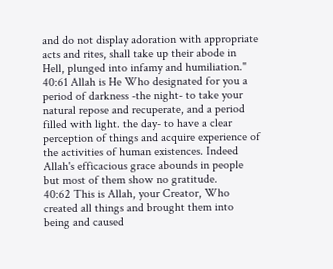and do not display adoration with appropriate acts and rites, shall take up their abode in Hell, plunged into infamy and humiliation."
40:61 Allah is He Who designated for you a period of darkness -the night- to take your natural repose and recuperate, and a period filled with light. the day- to have a clear perception of things and acquire experience of the activities of human existences. Indeed Allah's efficacious grace abounds in people but most of them show no gratitude.
40:62 This is Allah, your Creator, Who created all things and brought them into being and caused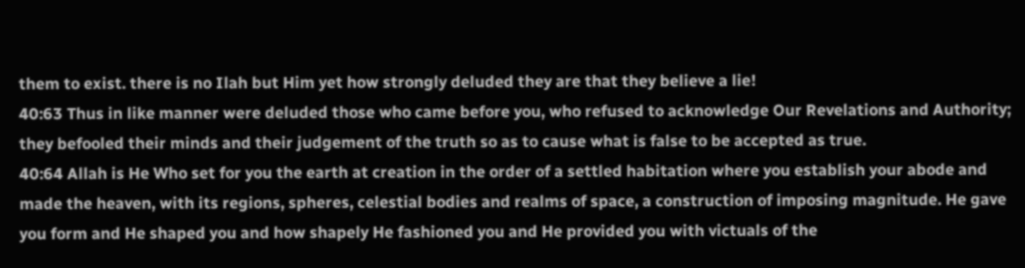them to exist. there is no Ilah but Him yet how strongly deluded they are that they believe a lie!
40:63 Thus in like manner were deluded those who came before you, who refused to acknowledge Our Revelations and Authority; they befooled their minds and their judgement of the truth so as to cause what is false to be accepted as true.
40:64 Allah is He Who set for you the earth at creation in the order of a settled habitation where you establish your abode and made the heaven, with its regions, spheres, celestial bodies and realms of space, a construction of imposing magnitude. He gave you form and He shaped you and how shapely He fashioned you and He provided you with victuals of the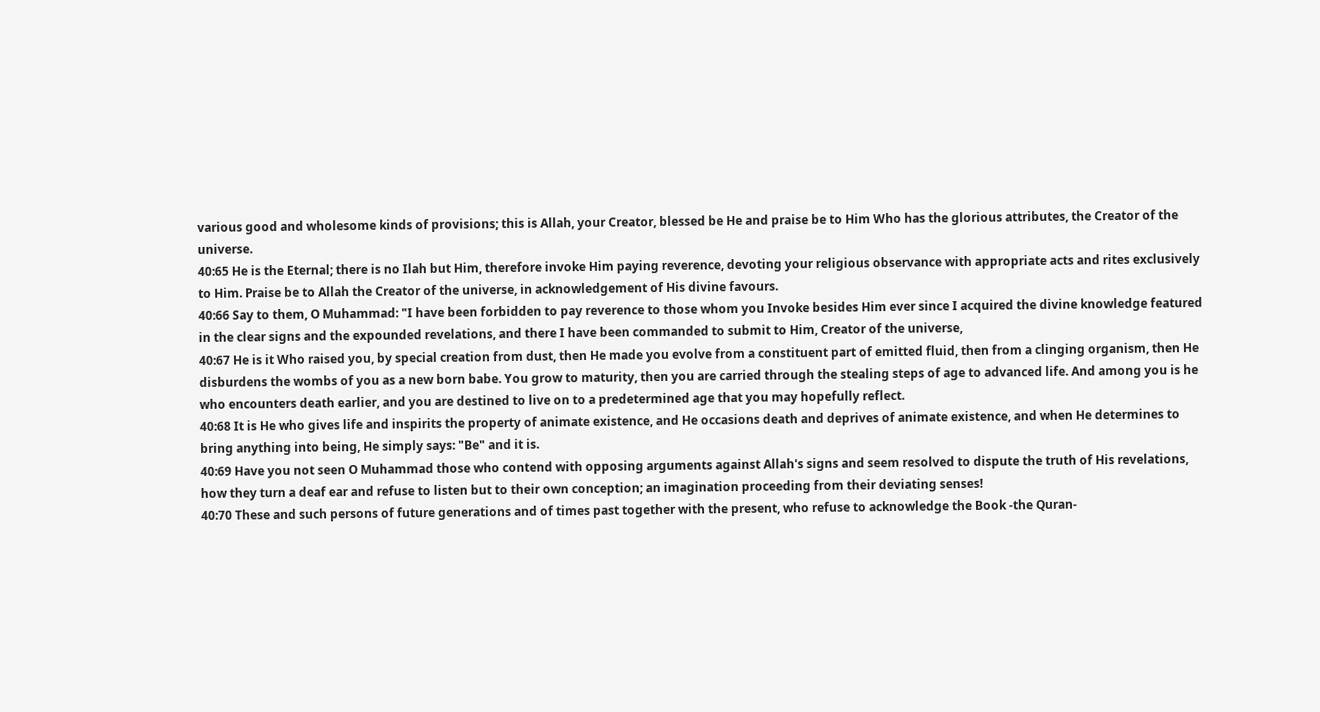various good and wholesome kinds of provisions; this is Allah, your Creator, blessed be He and praise be to Him Who has the glorious attributes, the Creator of the universe.
40:65 He is the Eternal; there is no Ilah but Him, therefore invoke Him paying reverence, devoting your religious observance with appropriate acts and rites exclusively to Him. Praise be to Allah the Creator of the universe, in acknowledgement of His divine favours.
40:66 Say to them, O Muhammad: "I have been forbidden to pay reverence to those whom you Invoke besides Him ever since I acquired the divine knowledge featured in the clear signs and the expounded revelations, and there I have been commanded to submit to Him, Creator of the universe,
40:67 He is it Who raised you, by special creation from dust, then He made you evolve from a constituent part of emitted fluid, then from a clinging organism, then He disburdens the wombs of you as a new born babe. You grow to maturity, then you are carried through the stealing steps of age to advanced life. And among you is he who encounters death earlier, and you are destined to live on to a predetermined age that you may hopefully reflect.
40:68 It is He who gives life and inspirits the property of animate existence, and He occasions death and deprives of animate existence, and when He determines to bring anything into being, He simply says: "Be" and it is.
40:69 Have you not seen O Muhammad those who contend with opposing arguments against Allah's signs and seem resolved to dispute the truth of His revelations, how they turn a deaf ear and refuse to listen but to their own conception; an imagination proceeding from their deviating senses!
40:70 These and such persons of future generations and of times past together with the present, who refuse to acknowledge the Book -the Quran-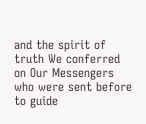and the spirit of truth We conferred on Our Messengers who were sent before to guide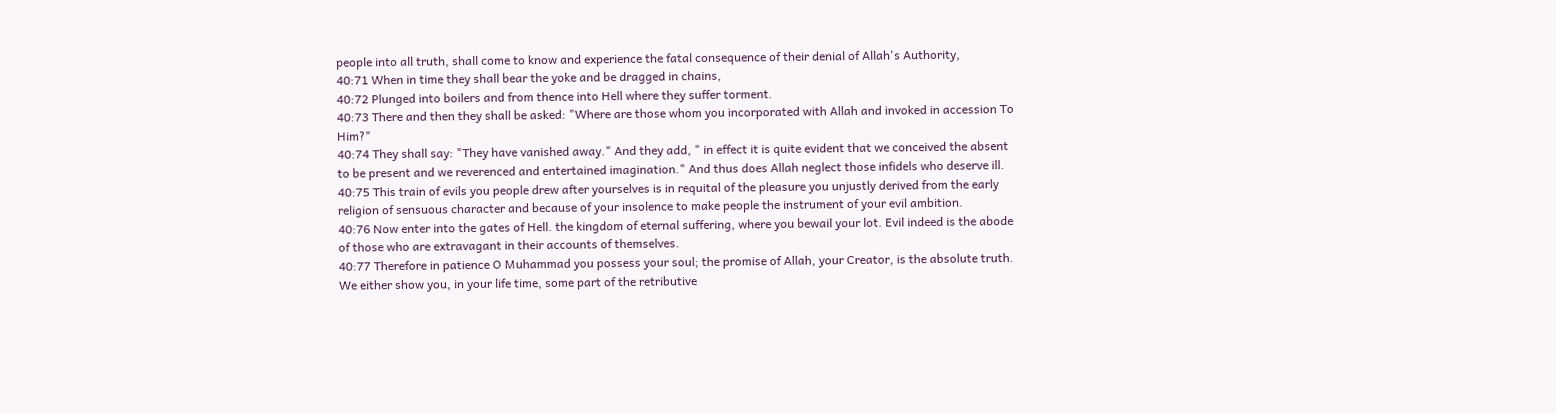people into all truth, shall come to know and experience the fatal consequence of their denial of Allah's Authority,
40:71 When in time they shall bear the yoke and be dragged in chains,
40:72 Plunged into boilers and from thence into Hell where they suffer torment.
40:73 There and then they shall be asked: "Where are those whom you incorporated with Allah and invoked in accession To Him?"
40:74 They shall say: "They have vanished away." And they add, " in effect it is quite evident that we conceived the absent to be present and we reverenced and entertained imagination." And thus does Allah neglect those infidels who deserve ill.
40:75 This train of evils you people drew after yourselves is in requital of the pleasure you unjustly derived from the early religion of sensuous character and because of your insolence to make people the instrument of your evil ambition.
40:76 Now enter into the gates of Hell. the kingdom of eternal suffering, where you bewail your lot. Evil indeed is the abode of those who are extravagant in their accounts of themselves.
40:77 Therefore in patience O Muhammad you possess your soul; the promise of Allah, your Creator, is the absolute truth. We either show you, in your life time, some part of the retributive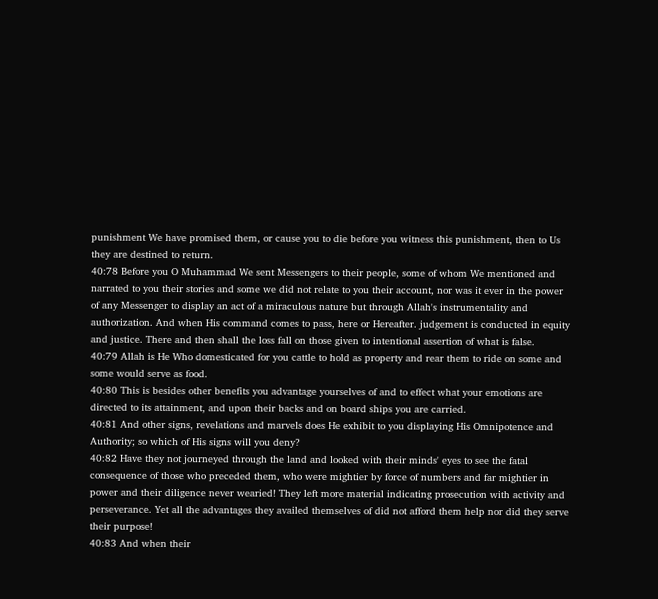punishment We have promised them, or cause you to die before you witness this punishment, then to Us they are destined to return.
40:78 Before you O Muhammad We sent Messengers to their people, some of whom We mentioned and narrated to you their stories and some we did not relate to you their account, nor was it ever in the power of any Messenger to display an act of a miraculous nature but through Allah's instrumentality and authorization. And when His command comes to pass, here or Hereafter. judgement is conducted in equity and justice. There and then shall the loss fall on those given to intentional assertion of what is false.
40:79 Allah is He Who domesticated for you cattle to hold as property and rear them to ride on some and some would serve as food.
40:80 This is besides other benefits you advantage yourselves of and to effect what your emotions are directed to its attainment, and upon their backs and on board ships you are carried.
40:81 And other signs, revelations and marvels does He exhibit to you displaying His Omnipotence and Authority; so which of His signs will you deny?
40:82 Have they not journeyed through the land and looked with their minds' eyes to see the fatal consequence of those who preceded them, who were mightier by force of numbers and far mightier in power and their diligence never wearied! They left more material indicating prosecution with activity and perseverance. Yet all the advantages they availed themselves of did not afford them help nor did they serve their purpose!
40:83 And when their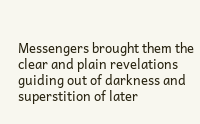Messengers brought them the clear and plain revelations guiding out of darkness and superstition of later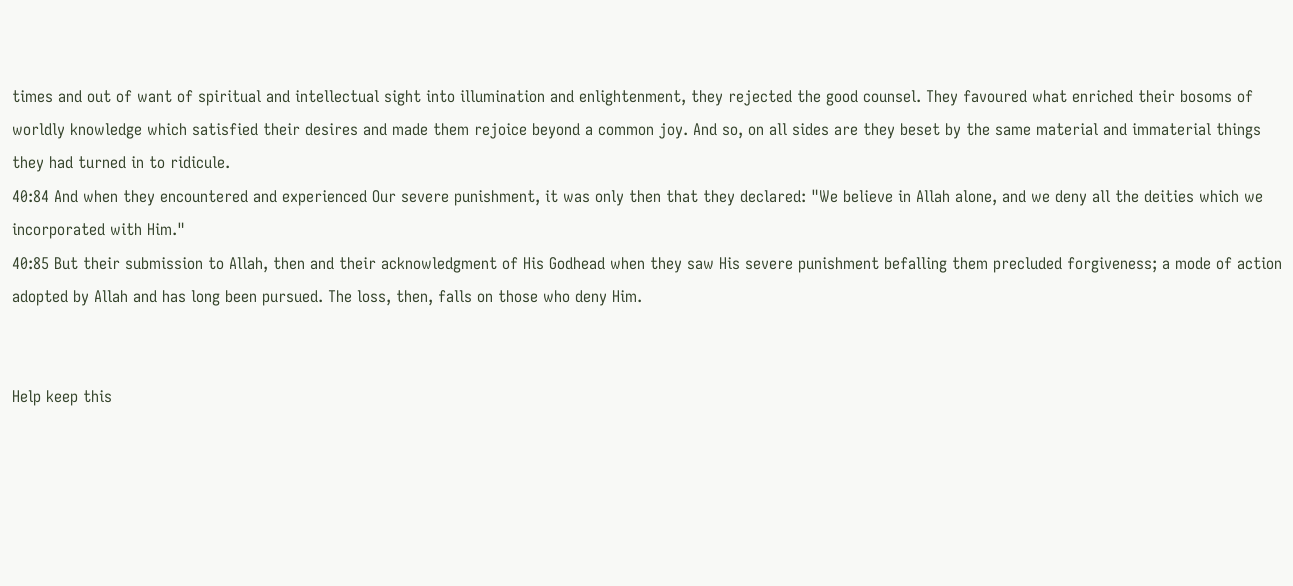times and out of want of spiritual and intellectual sight into illumination and enlightenment, they rejected the good counsel. They favoured what enriched their bosoms of worldly knowledge which satisfied their desires and made them rejoice beyond a common joy. And so, on all sides are they beset by the same material and immaterial things they had turned in to ridicule.
40:84 And when they encountered and experienced Our severe punishment, it was only then that they declared: "We believe in Allah alone, and we deny all the deities which we incorporated with Him."
40:85 But their submission to Allah, then and their acknowledgment of His Godhead when they saw His severe punishment befalling them precluded forgiveness; a mode of action adopted by Allah and has long been pursued. The loss, then, falls on those who deny Him.


Help keep this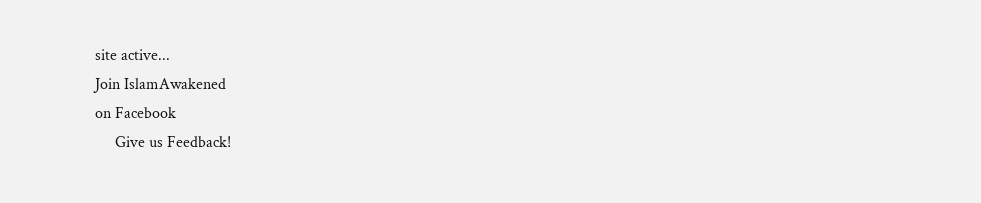site active...
Join IslamAwakened
on Facebook
     Give us Feedback!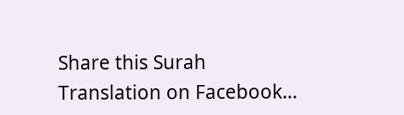Share this Surah Translation on Facebook...